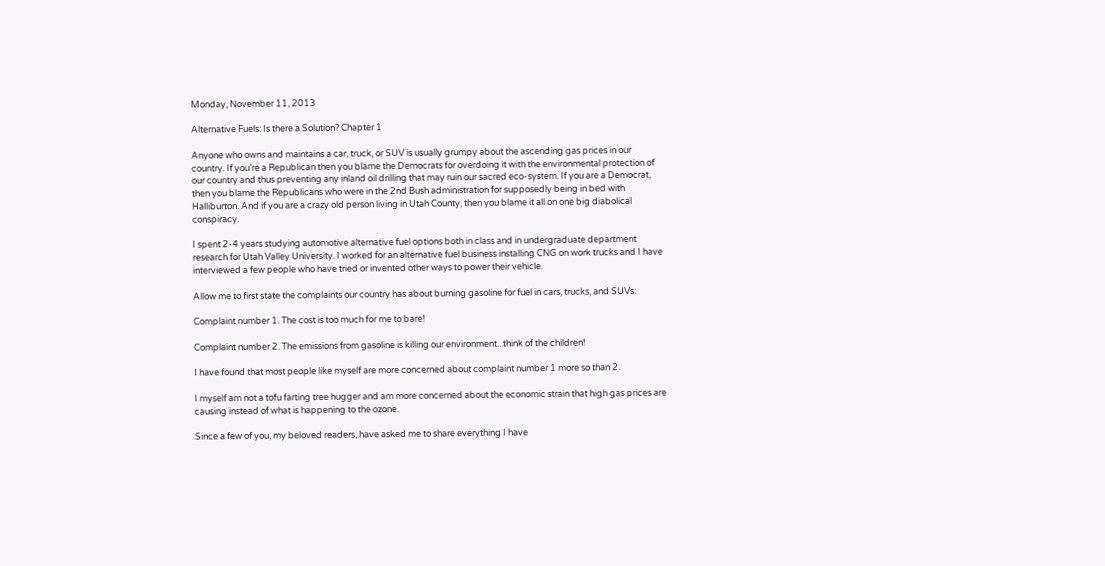Monday, November 11, 2013

Alternative Fuels: Is there a Solution? Chapter 1

Anyone who owns and maintains a car, truck, or SUV is usually grumpy about the ascending gas prices in our country. If you’re a Republican then you blame the Democrats for overdoing it with the environmental protection of our country and thus preventing any inland oil drilling that may ruin our sacred eco-system. If you are a Democrat, then you blame the Republicans who were in the 2nd Bush administration for supposedly being in bed with Halliburton. And if you are a crazy old person living in Utah County, then you blame it all on one big diabolical conspiracy.

I spent 2-4 years studying automotive alternative fuel options both in class and in undergraduate department research for Utah Valley University. I worked for an alternative fuel business installing CNG on work trucks and I have interviewed a few people who have tried or invented other ways to power their vehicle.

Allow me to first state the complaints our country has about burning gasoline for fuel in cars, trucks, and SUVs:

Complaint number 1. The cost is too much for me to bare!

Complaint number 2. The emissions from gasoline is killing our environment...think of the children!

I have found that most people like myself are more concerned about complaint number 1 more so than 2.

I myself am not a tofu farting tree hugger and am more concerned about the economic strain that high gas prices are causing instead of what is happening to the ozone.

Since a few of you, my beloved readers, have asked me to share everything I have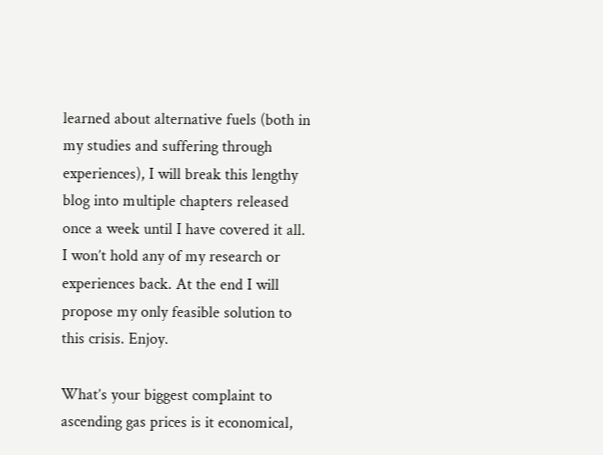learned about alternative fuels (both in my studies and suffering through experiences), I will break this lengthy blog into multiple chapters released once a week until I have covered it all. I won’t hold any of my research or experiences back. At the end I will propose my only feasible solution to this crisis. Enjoy.

What’s your biggest complaint to ascending gas prices is it economical,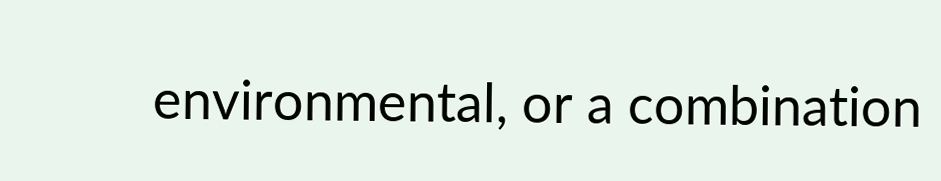environmental, or a combination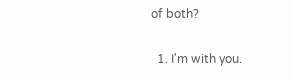of both?


  1. I'm with you.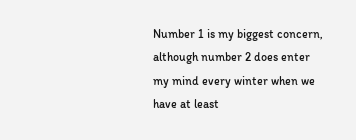Number 1 is my biggest concern, although number 2 does enter my mind every winter when we have at least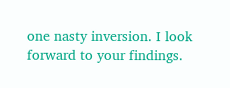one nasty inversion. I look forward to your findings.